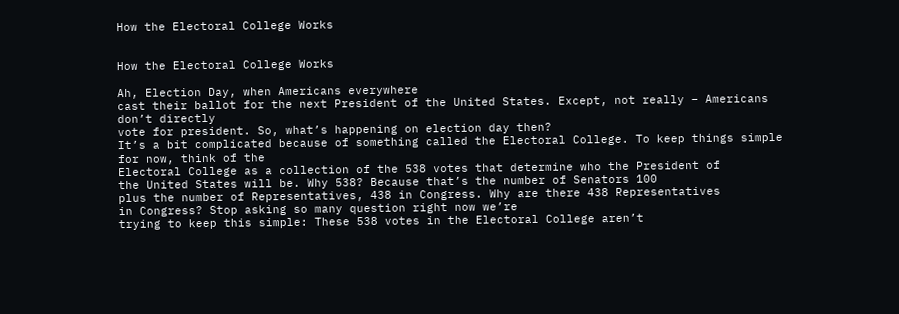How the Electoral College Works


How the Electoral College Works

Ah, Election Day, when Americans everywhere
cast their ballot for the next President of the United States. Except, not really – Americans don’t directly
vote for president. So, what’s happening on election day then?
It’s a bit complicated because of something called the Electoral College. To keep things simple for now, think of the
Electoral College as a collection of the 538 votes that determine who the President of
the United States will be. Why 538? Because that’s the number of Senators 100
plus the number of Representatives, 438 in Congress. Why are there 438 Representatives
in Congress? Stop asking so many question right now we’re
trying to keep this simple: These 538 votes in the Electoral College aren’t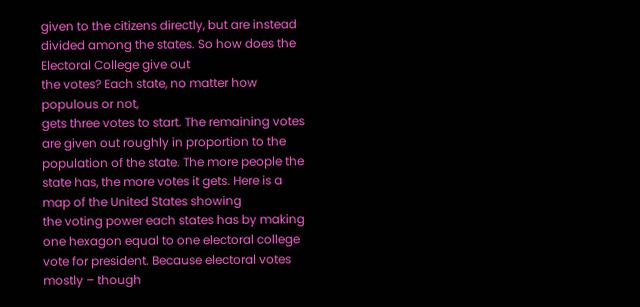given to the citizens directly, but are instead divided among the states. So how does the Electoral College give out
the votes? Each state, no matter how populous or not,
gets three votes to start. The remaining votes are given out roughly in proportion to the
population of the state. The more people the state has, the more votes it gets. Here is a map of the United States showing
the voting power each states has by making one hexagon equal to one electoral college
vote for president. Because electoral votes mostly – though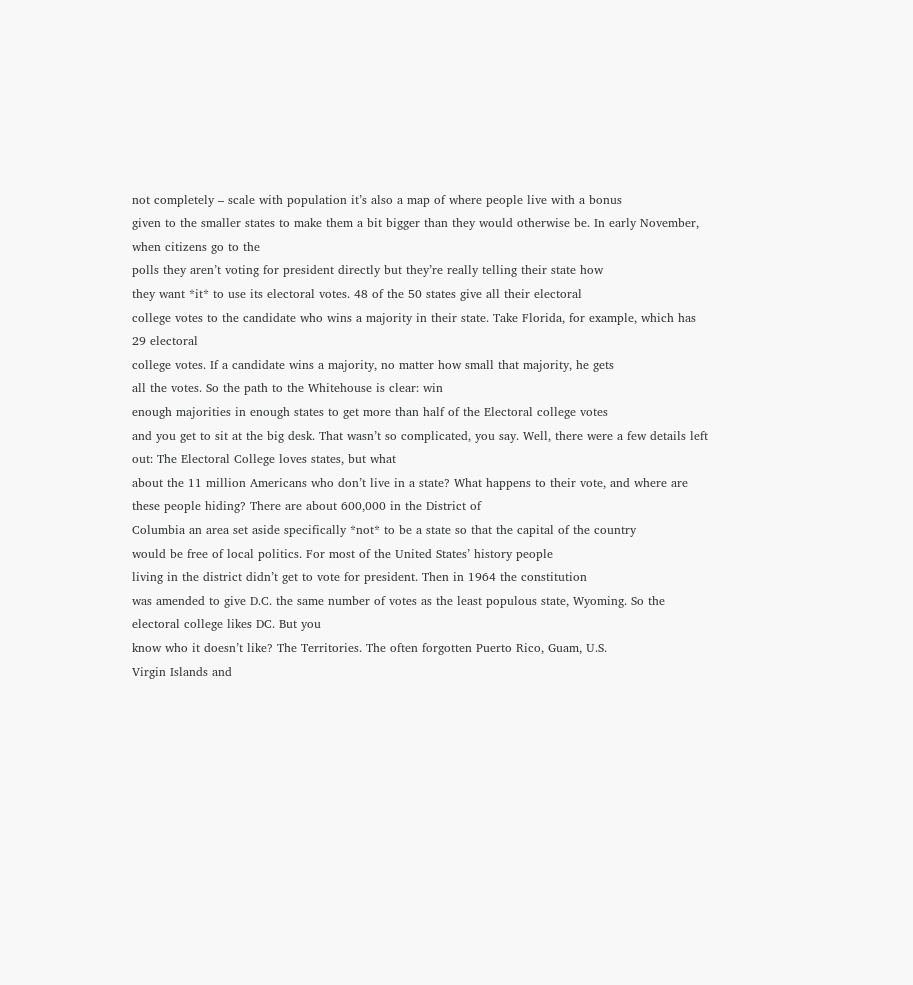not completely – scale with population it’s also a map of where people live with a bonus
given to the smaller states to make them a bit bigger than they would otherwise be. In early November, when citizens go to the
polls they aren’t voting for president directly but they’re really telling their state how
they want *it* to use its electoral votes. 48 of the 50 states give all their electoral
college votes to the candidate who wins a majority in their state. Take Florida, for example, which has 29 electoral
college votes. If a candidate wins a majority, no matter how small that majority, he gets
all the votes. So the path to the Whitehouse is clear: win
enough majorities in enough states to get more than half of the Electoral college votes
and you get to sit at the big desk. That wasn’t so complicated, you say. Well, there were a few details left out: The Electoral College loves states, but what
about the 11 million Americans who don’t live in a state? What happens to their vote, and where are
these people hiding? There are about 600,000 in the District of
Columbia an area set aside specifically *not* to be a state so that the capital of the country
would be free of local politics. For most of the United States’ history people
living in the district didn’t get to vote for president. Then in 1964 the constitution
was amended to give D.C. the same number of votes as the least populous state, Wyoming. So the electoral college likes DC. But you
know who it doesn’t like? The Territories. The often forgotten Puerto Rico, Guam, U.S.
Virgin Islands and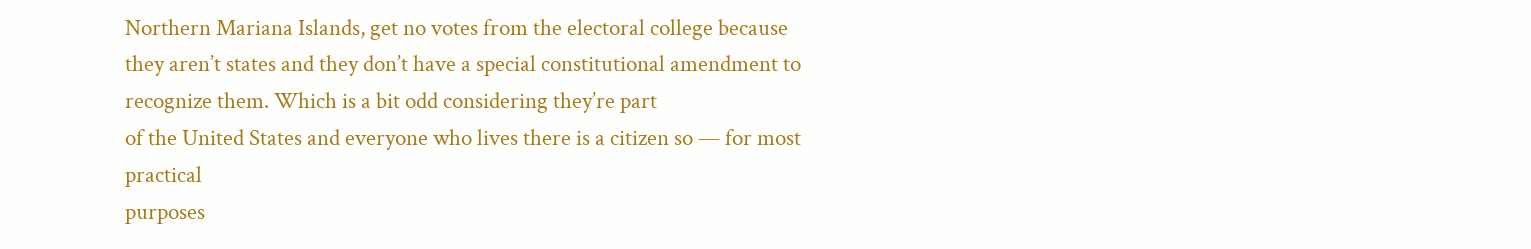Northern Mariana Islands, get no votes from the electoral college because
they aren’t states and they don’t have a special constitutional amendment to recognize them. Which is a bit odd considering they’re part
of the United States and everyone who lives there is a citizen so — for most practical
purposes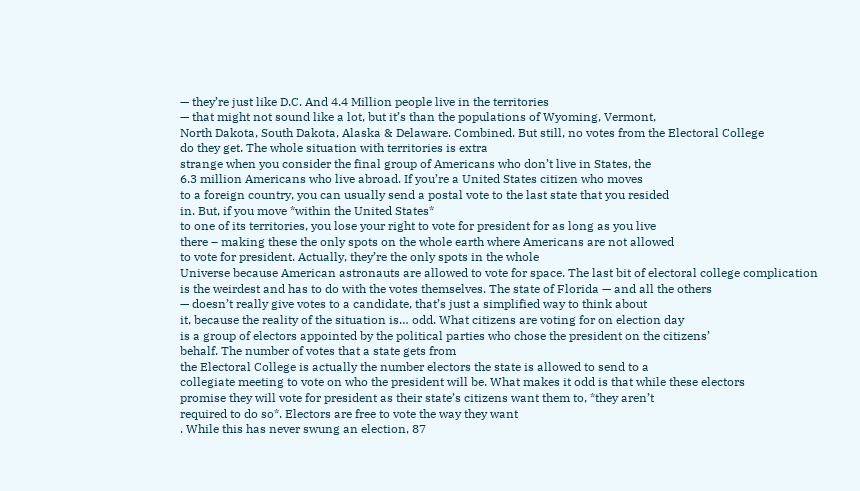— they’re just like D.C. And 4.4 Million people live in the territories
— that might not sound like a lot, but it’s than the populations of Wyoming, Vermont,
North Dakota, South Dakota, Alaska & Delaware. Combined. But still, no votes from the Electoral College
do they get. The whole situation with territories is extra
strange when you consider the final group of Americans who don’t live in States, the
6.3 million Americans who live abroad. If you’re a United States citizen who moves
to a foreign country, you can usually send a postal vote to the last state that you resided
in. But, if you move *within the United States*
to one of its territories, you lose your right to vote for president for as long as you live
there – making these the only spots on the whole earth where Americans are not allowed
to vote for president. Actually, they’re the only spots in the whole
Universe because American astronauts are allowed to vote for space. The last bit of electoral college complication
is the weirdest and has to do with the votes themselves. The state of Florida — and all the others
— doesn’t really give votes to a candidate, that’s just a simplified way to think about
it, because the reality of the situation is… odd. What citizens are voting for on election day
is a group of electors appointed by the political parties who chose the president on the citizens’
behalf. The number of votes that a state gets from
the Electoral College is actually the number electors the state is allowed to send to a
collegiate meeting to vote on who the president will be. What makes it odd is that while these electors
promise they will vote for president as their state’s citizens want them to, *they aren’t
required to do so*. Electors are free to vote the way they want
. While this has never swung an election, 87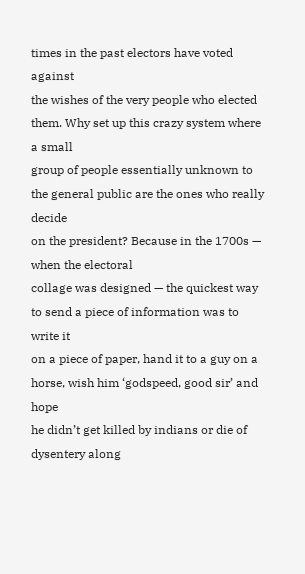times in the past electors have voted against
the wishes of the very people who elected them. Why set up this crazy system where a small
group of people essentially unknown to the general public are the ones who really decide
on the president? Because in the 1700s — when the electoral
collage was designed — the quickest way to send a piece of information was to write it
on a piece of paper, hand it to a guy on a horse, wish him ‘godspeed, good sir’ and hope
he didn’t get killed by indians or die of dysentery along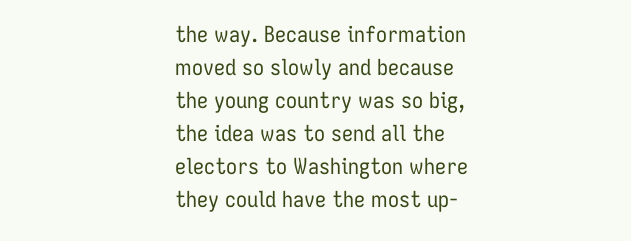the way. Because information moved so slowly and because
the young country was so big, the idea was to send all the electors to Washington where
they could have the most up-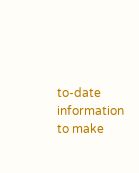to-date information to make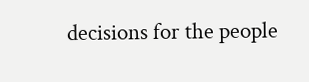decisions for the people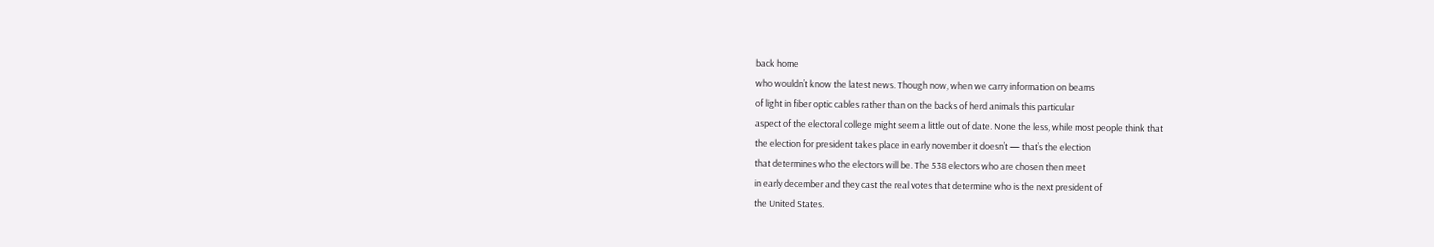back home
who wouldn’t know the latest news. Though now, when we carry information on beams
of light in fiber optic cables rather than on the backs of herd animals this particular
aspect of the electoral college might seem a little out of date. None the less, while most people think that
the election for president takes place in early november it doesn’t — that’s the election
that determines who the electors will be. The 538 electors who are chosen then meet
in early december and they cast the real votes that determine who is the next president of
the United States.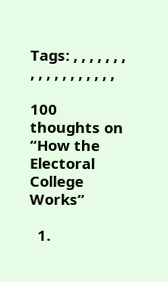Tags: , , , , , , , , , , , , , , , , , ,

100 thoughts on “How the Electoral College Works”

  1.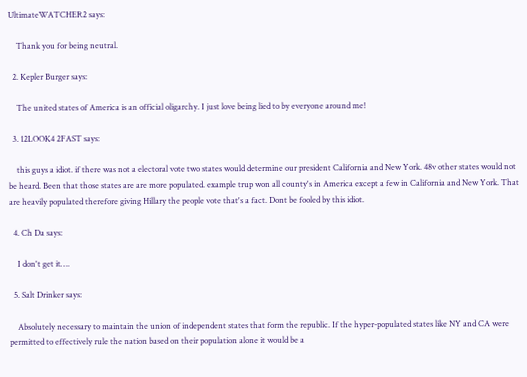UltimateWATCHER2 says:

    Thank you for being neutral.

  2. Kepler Burger says:

    The united states of America is an official oligarchy. I just love being lied to by everyone around me!

  3. 12LOOK4 2FAST says:

    this guys a idiot. if there was not a electoral vote two states would determine our president California and New York. 48v other states would not be heard. Been that those states are are more populated. example trup won all county's in America except a few in California and New York. That are heavily populated therefore giving Hillary the people vote that's a fact. Dont be fooled by this idiot.

  4. Ch Da says:

    I don't get it….

  5. Salt Drinker says:

    Absolutely necessary to maintain the union of independent states that form the republic. If the hyper-populated states like NY and CA were permitted to effectively rule the nation based on their population alone it would be a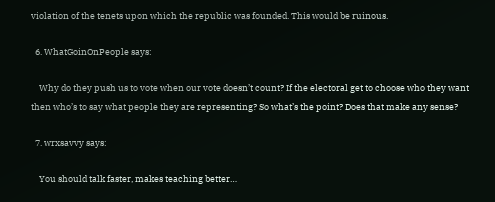violation of the tenets upon which the republic was founded. This would be ruinous.

  6. WhatGoinOnPeople says:

    Why do they push us to vote when our vote doesn’t count? If the electoral get to choose who they want then who’s to say what people they are representing? So what’s the point? Does that make any sense?

  7. wrxsavvy says:

    You should talk faster, makes teaching better…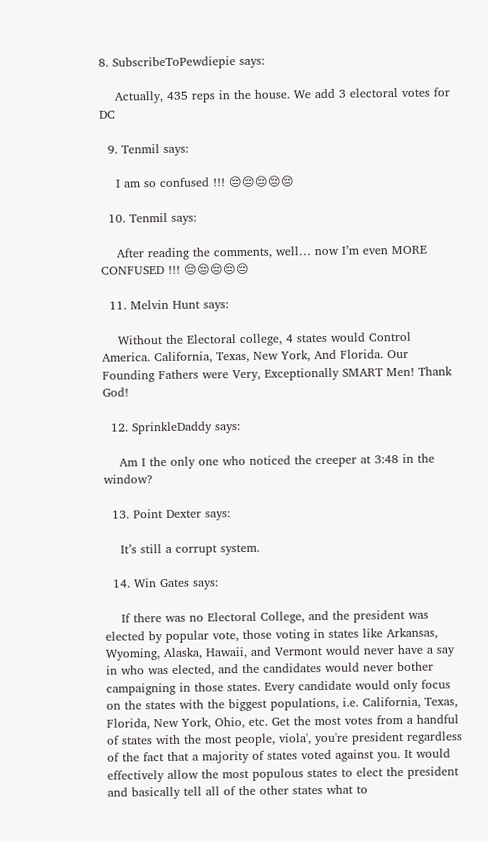8. SubscribeToPewdiepie says:

    Actually, 435 reps in the house. We add 3 electoral votes for DC

  9. Tenmil says:

    I am so confused !!! 😔😔😔😔😔

  10. Tenmil says:

    After reading the comments, well… now I’m even MORE CONFUSED !!! 😔😔😔😔😔

  11. Melvin Hunt says:

    Without the Electoral college, 4 states would Control America. California, Texas, New York, And Florida. Our Founding Fathers were Very, Exceptionally SMART Men! Thank God!

  12. SprinkleDaddy says:

    Am I the only one who noticed the creeper at 3:48 in the window?

  13. Point Dexter says:

    It’s still a corrupt system.

  14. Win Gates says:

    If there was no Electoral College, and the president was elected by popular vote, those voting in states like Arkansas, Wyoming, Alaska, Hawaii, and Vermont would never have a say in who was elected, and the candidates would never bother campaigning in those states. Every candidate would only focus on the states with the biggest populations, i.e. California, Texas, Florida, New York, Ohio, etc. Get the most votes from a handful of states with the most people, viola', you're president regardless of the fact that a majority of states voted against you. It would effectively allow the most populous states to elect the president and basically tell all of the other states what to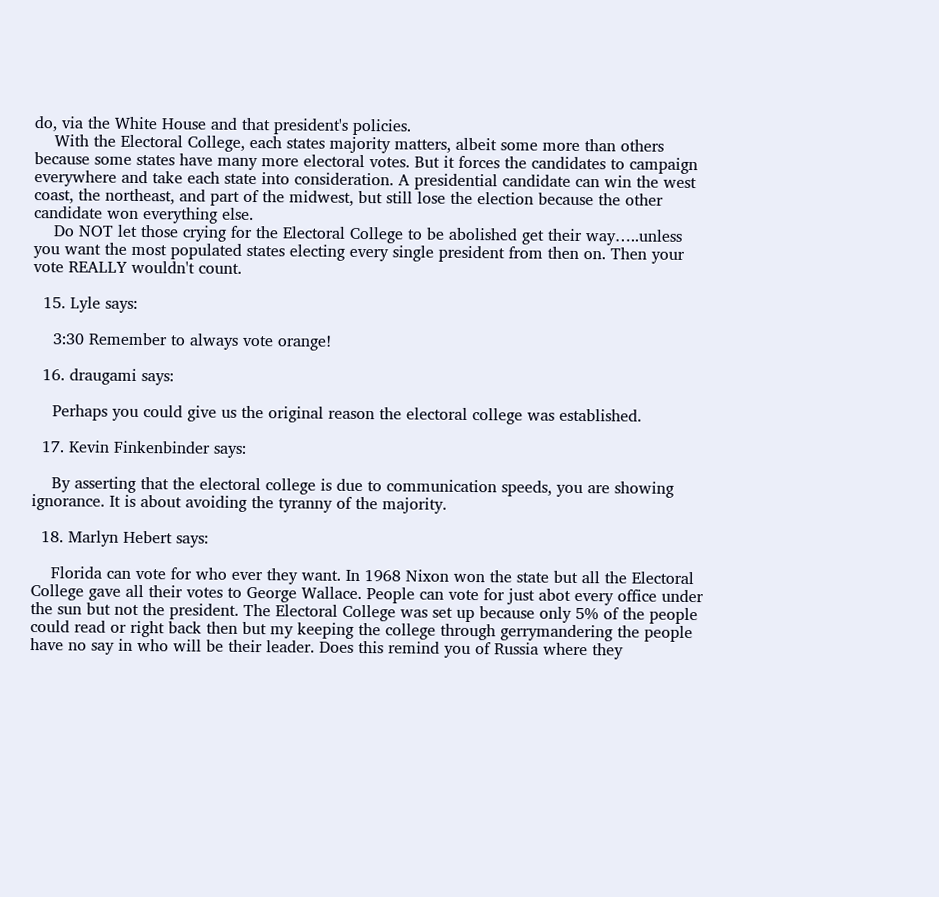do, via the White House and that president's policies.
    With the Electoral College, each states majority matters, albeit some more than others because some states have many more electoral votes. But it forces the candidates to campaign everywhere and take each state into consideration. A presidential candidate can win the west coast, the northeast, and part of the midwest, but still lose the election because the other candidate won everything else.
    Do NOT let those crying for the Electoral College to be abolished get their way…..unless you want the most populated states electing every single president from then on. Then your vote REALLY wouldn't count.

  15. Lyle says:

    3:30 Remember to always vote orange!

  16. draugami says:

    Perhaps you could give us the original reason the electoral college was established.

  17. Kevin Finkenbinder says:

    By asserting that the electoral college is due to communication speeds, you are showing ignorance. It is about avoiding the tyranny of the majority.

  18. Marlyn Hebert says:

    Florida can vote for who ever they want. In 1968 Nixon won the state but all the Electoral College gave all their votes to George Wallace. People can vote for just abot every office under the sun but not the president. The Electoral College was set up because only 5% of the people could read or right back then but my keeping the college through gerrymandering the people have no say in who will be their leader. Does this remind you of Russia where they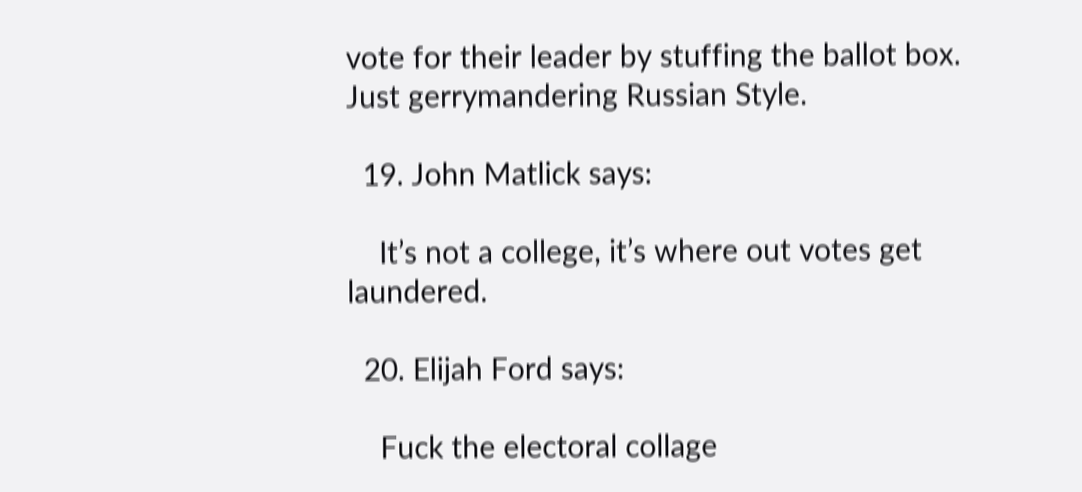vote for their leader by stuffing the ballot box. Just gerrymandering Russian Style.

  19. John Matlick says:

    It’s not a college, it’s where out votes get laundered.

  20. Elijah Ford says:

    Fuck the electoral collage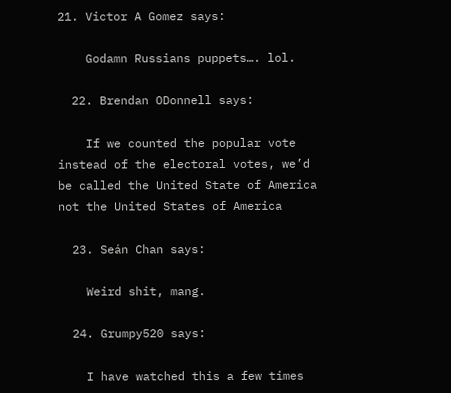21. Victor A Gomez says:

    Godamn Russians puppets…. lol.

  22. Brendan ODonnell says:

    If we counted the popular vote instead of the electoral votes, we’d be called the United State of America not the United States of America

  23. Seán Chan says:

    Weird shit, mang.

  24. Grumpy520 says:

    I have watched this a few times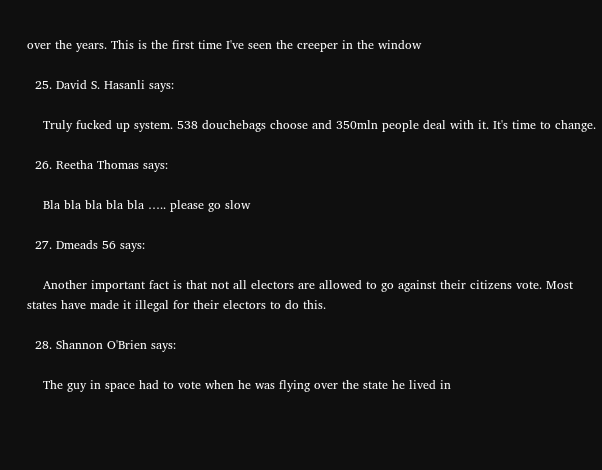over the years. This is the first time I've seen the creeper in the window

  25. David S. Hasanli says:

    Truly fucked up system. 538 douchebags choose and 350mln people deal with it. It's time to change.

  26. Reetha Thomas says:

    Bla bla bla bla bla ….. please go slow

  27. Dmeads 56 says:

    Another important fact is that not all electors are allowed to go against their citizens vote. Most states have made it illegal for their electors to do this.

  28. Shannon O'Brien says:

    The guy in space had to vote when he was flying over the state he lived in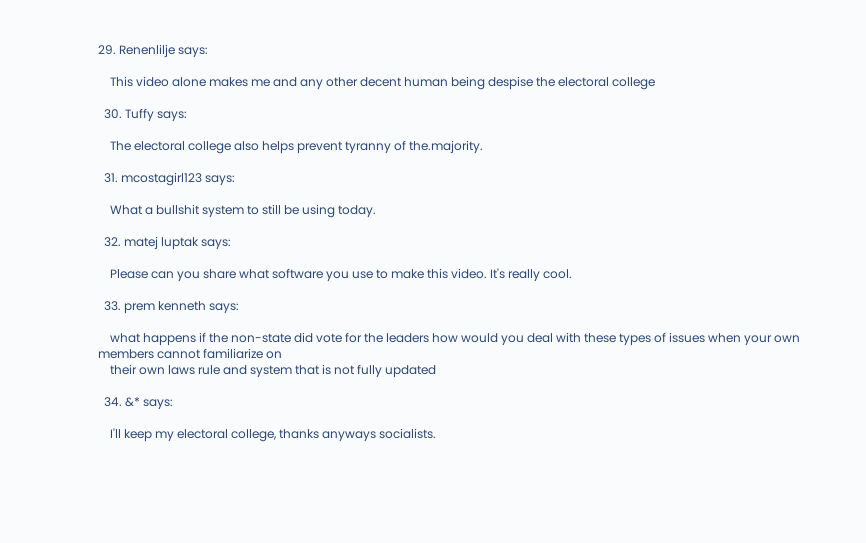29. Renenlilje says:

    This video alone makes me and any other decent human being despise the electoral college

  30. Tuffy says:

    The electoral college also helps prevent tyranny of the.majority.

  31. mcostagirl123 says:

    What a bullshit system to still be using today.

  32. matej luptak says:

    Please can you share what software you use to make this video. It's really cool.

  33. prem kenneth says:

    what happens if the non-state did vote for the leaders how would you deal with these types of issues when your own members cannot familiarize on
    their own laws rule and system that is not fully updated

  34. &* says:

    I'll keep my electoral college, thanks anyways socialists.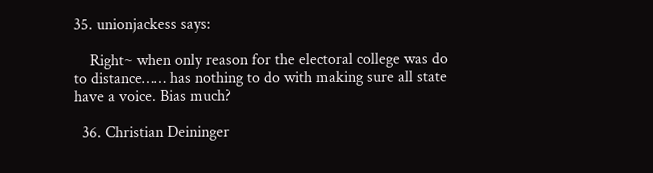35. unionjackess says:

    Right~ when only reason for the electoral college was do to distance…… has nothing to do with making sure all state have a voice. Bias much?

  36. Christian Deininger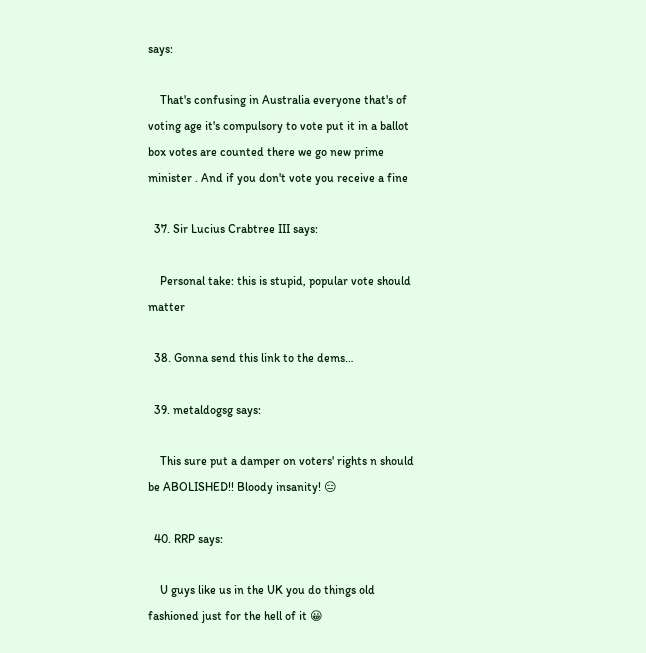says:

    That's confusing in Australia everyone that's of voting age it's compulsory to vote put it in a ballot box votes are counted there we go new prime minister . And if you don't vote you receive a fine

  37. Sir Lucius Crabtree III says:

    Personal take: this is stupid, popular vote should matter

  38. Gonna send this link to the dems…

  39. metaldogsg says:

    This sure put a damper on voters' rights n should be ABOLISHED!! Bloody insanity! 😑

  40. RRP says:

    U guys like us in the UK you do things old fashioned just for the hell of it 😀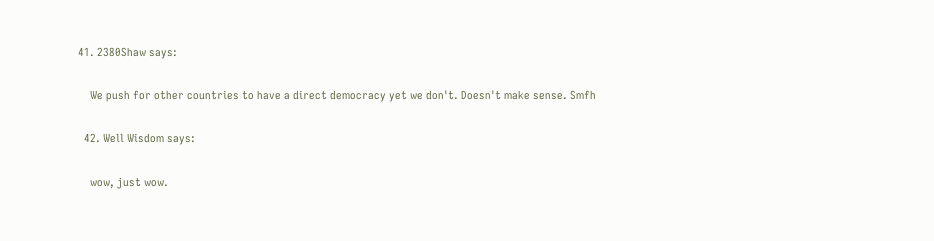41. 2380Shaw says:

    We push for other countries to have a direct democracy yet we don't. Doesn't make sense. Smfh

  42. Well Wisdom says:

    wow, just wow.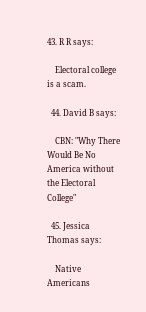43. R R says:

    Electoral college is a scam.

  44. David B says:

    CBN: "Why There Would Be No America without the Electoral College"

  45. Jessica Thomas says:

    Native Americans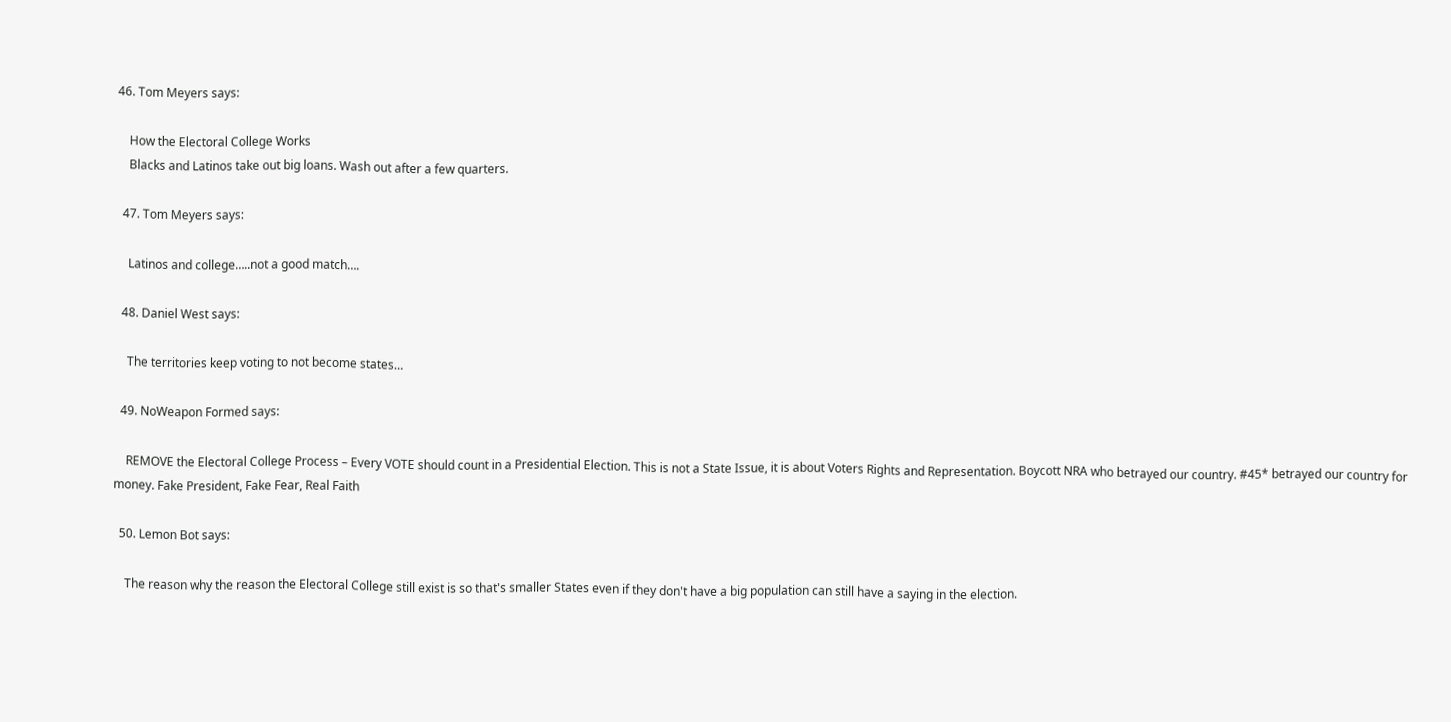46. Tom Meyers says:

    How the Electoral College Works
    Blacks and Latinos take out big loans. Wash out after a few quarters.

  47. Tom Meyers says:

    Latinos and college…..not a good match….

  48. Daniel West says:

    The territories keep voting to not become states…

  49. NoWeapon Formed says:

    REMOVE the Electoral College Process – Every VOTE should count in a Presidential Election. This is not a State Issue, it is about Voters Rights and Representation. Boycott NRA who betrayed our country. #45* betrayed our country for money. Fake President, Fake Fear, Real Faith

  50. Lemon Bot says:

    The reason why the reason the Electoral College still exist is so that's smaller States even if they don't have a big population can still have a saying in the election.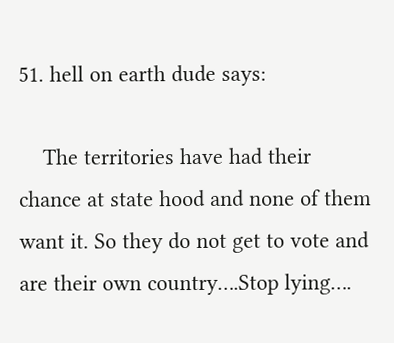51. hell on earth dude says:

    The territories have had their chance at state hood and none of them want it. So they do not get to vote and are their own country….Stop lying….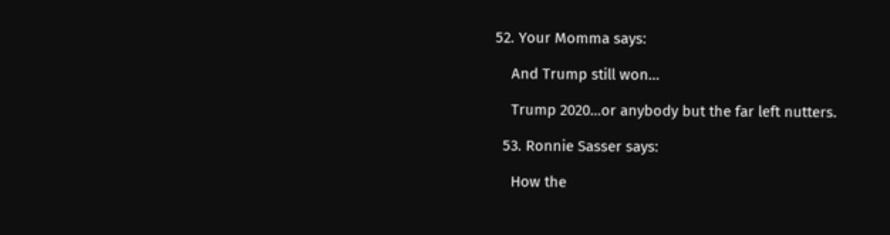52. Your Momma says:

    And Trump still won…

    Trump 2020…or anybody but the far left nutters.

  53. Ronnie Sasser says:

    How the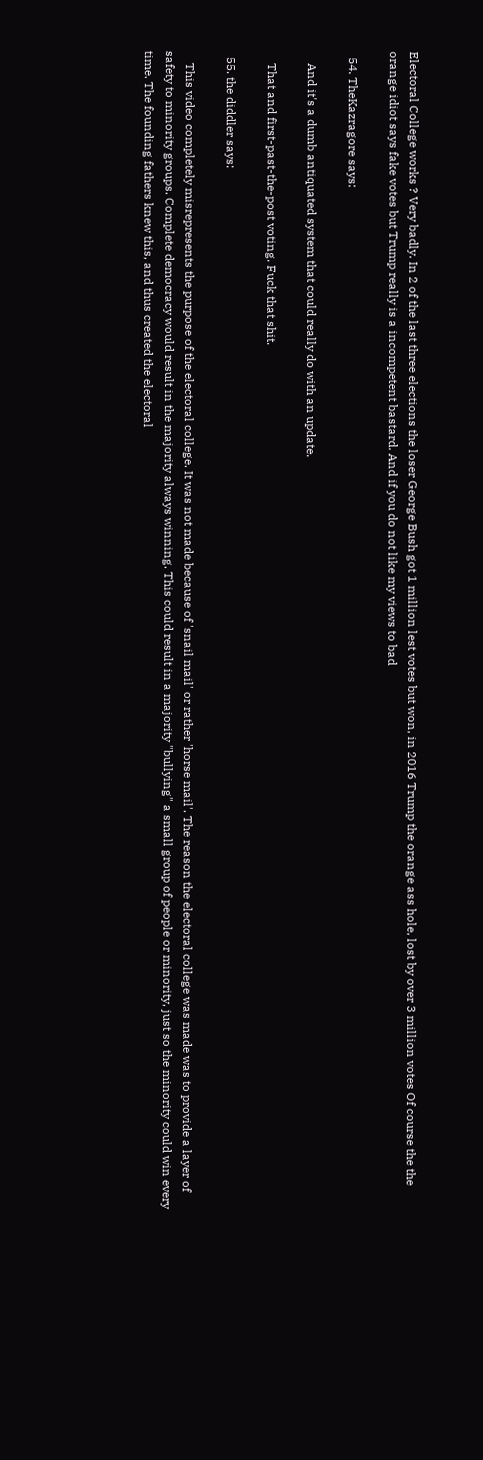Electoral College works ? Very badly. In 2 of the last three elections the loser George Bush got 1 million lest votes but won, in 2016 Trump the orange ass hole, lost by over 3 million votes Of course the the orange idiot says fake votes but Trump really is a incompetent bastard. And if you do not like my views to bad

  54. TheKazragore says:

    And it's a dumb antiquated system that could really do with an update.

    That and first-past-the-post voting. Fuck that shit.

  55. the diddler says:

    This video completely misrepresents the purpose of the electoral college. It was not made because of 'snail mail' or rather 'horse mail'. The reason the electoral college was made was to provide a layer of safety to minority groups. Complete democracy would result in the majority always winning. This could result in a majority "bullying" a small group of people or minority, just so the minority could win every time. The founding fathers knew this, and thus created the electoral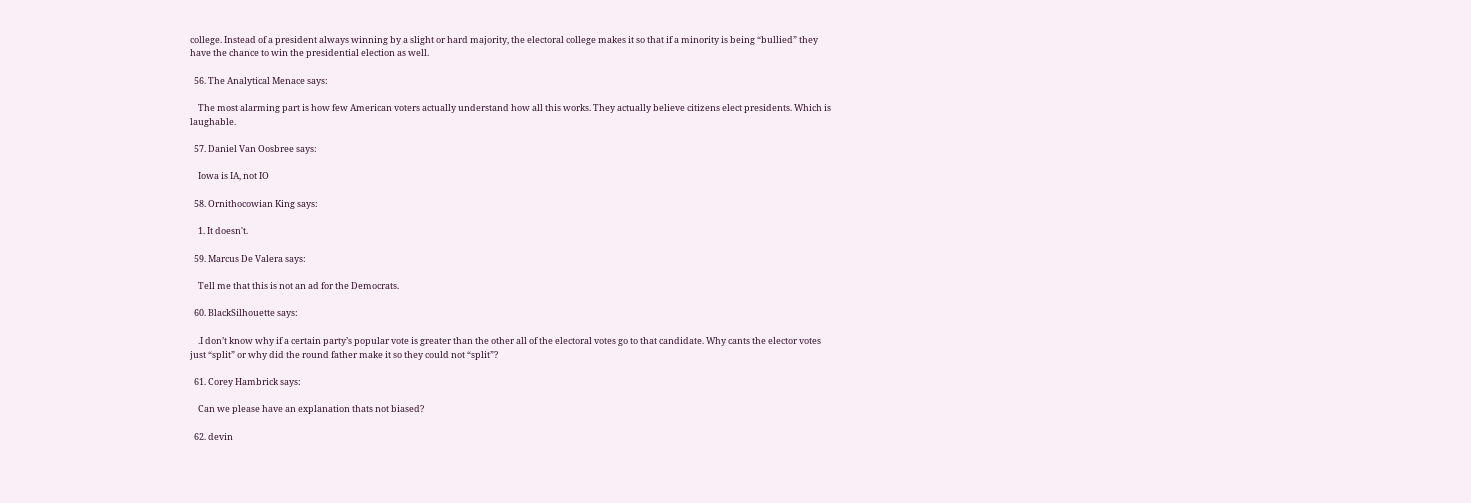college. Instead of a president always winning by a slight or hard majority, the electoral college makes it so that if a minority is being “bullied” they have the chance to win the presidential election as well.

  56. The Analytical Menace says:

    The most alarming part is how few American voters actually understand how all this works. They actually believe citizens elect presidents. Which is laughable.

  57. Daniel Van Oosbree says:

    Iowa is IA, not IO

  58. Ornithocowian King says:

    1. It doesn't.

  59. Marcus De Valera says:

    Tell me that this is not an ad for the Democrats.

  60. BlackSilhouette says:

    .I don’t know why if a certain party’s popular vote is greater than the other all of the electoral votes go to that candidate. Why cants the elector votes just “split” or why did the round father make it so they could not “split”?

  61. Corey Hambrick says:

    Can we please have an explanation thats not biased?

  62. devin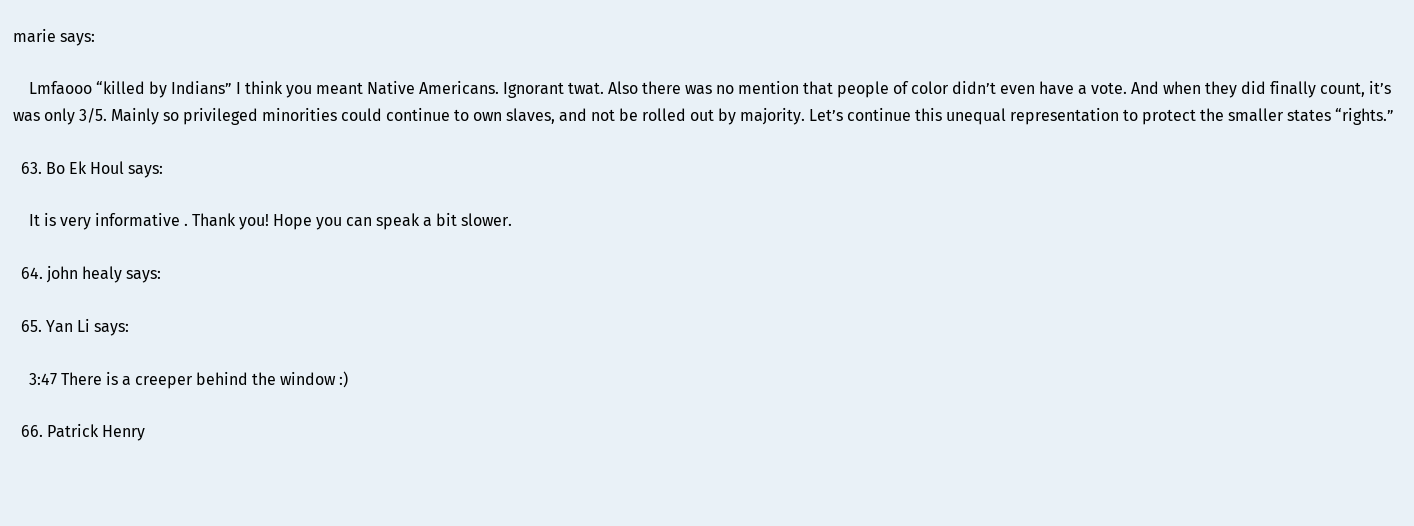marie says:

    Lmfaooo “killed by Indians” I think you meant Native Americans. Ignorant twat. Also there was no mention that people of color didn’t even have a vote. And when they did finally count, it’s was only 3/5. Mainly so privileged minorities could continue to own slaves, and not be rolled out by majority. Let’s continue this unequal representation to protect the smaller states “rights.”

  63. Bo Ek Houl says:

    It is very informative . Thank you! Hope you can speak a bit slower.

  64. john healy says:

  65. Yan Li says:

    3:47 There is a creeper behind the window :)

  66. Patrick Henry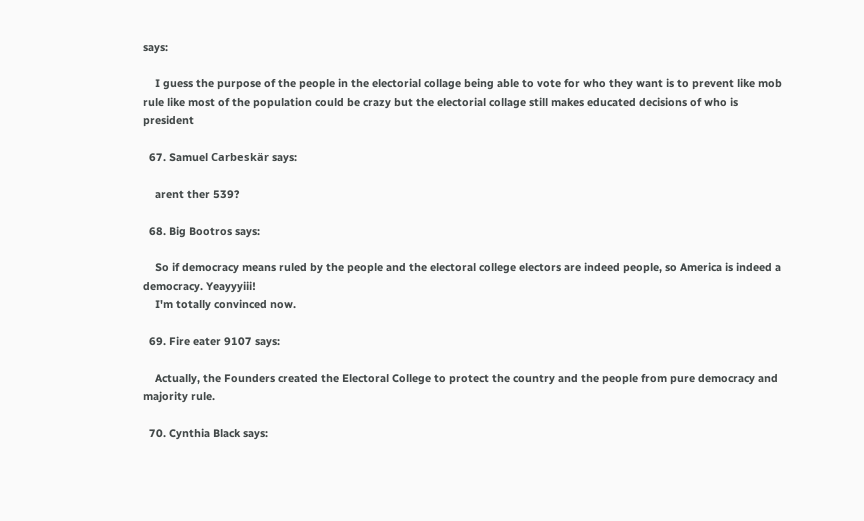says:

    I guess the purpose of the people in the electorial collage being able to vote for who they want is to prevent like mob rule like most of the population could be crazy but the electorial collage still makes educated decisions of who is president

  67. Samuel Carbeskär says:

    arent ther 539?

  68. Big Bootros says:

    So if democracy means ruled by the people and the electoral college electors are indeed people, so America is indeed a democracy. Yeayyyiii!
    I'm totally convinced now.

  69. Fire eater 9107 says:

    Actually, the Founders created the Electoral College to protect the country and the people from pure democracy and majority rule.

  70. Cynthia Black says: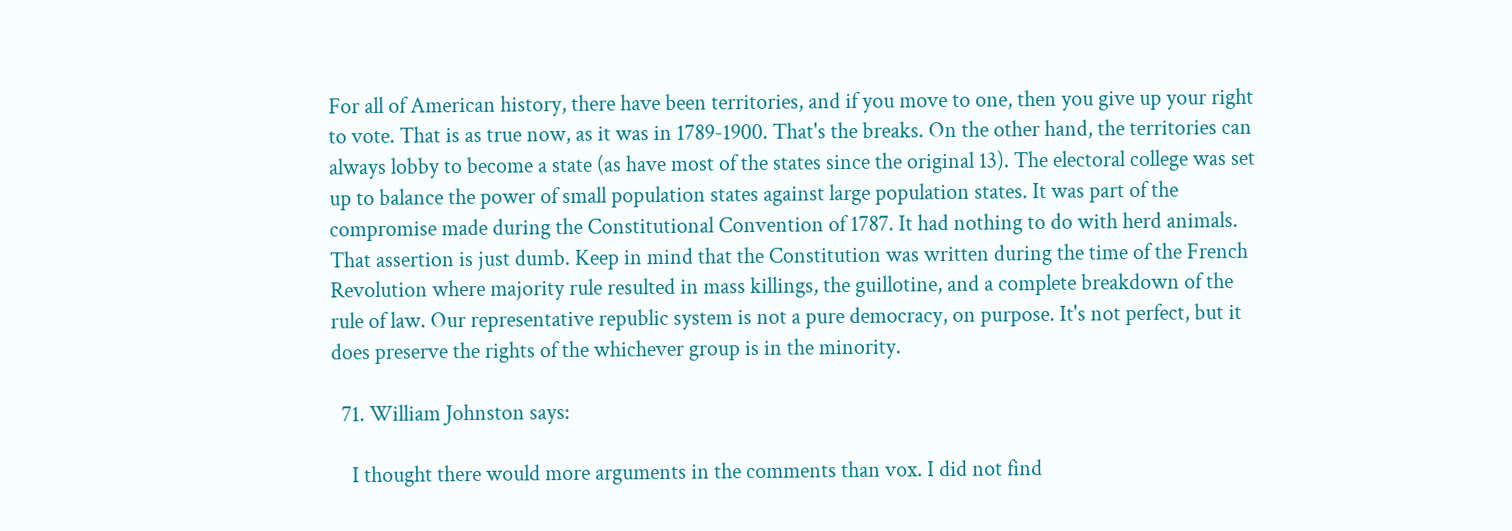For all of American history, there have been territories, and if you move to one, then you give up your right to vote. That is as true now, as it was in 1789-1900. That's the breaks. On the other hand, the territories can always lobby to become a state (as have most of the states since the original 13). The electoral college was set up to balance the power of small population states against large population states. It was part of the compromise made during the Constitutional Convention of 1787. It had nothing to do with herd animals. That assertion is just dumb. Keep in mind that the Constitution was written during the time of the French Revolution where majority rule resulted in mass killings, the guillotine, and a complete breakdown of the rule of law. Our representative republic system is not a pure democracy, on purpose. It's not perfect, but it does preserve the rights of the whichever group is in the minority.

  71. William Johnston says:

    I thought there would more arguments in the comments than vox. I did not find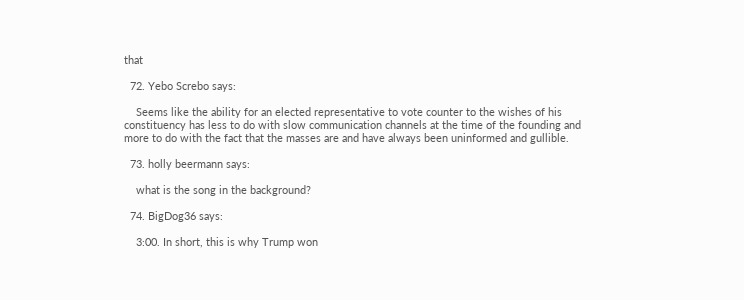that

  72. Yebo Screbo says:

    Seems like the ability for an elected representative to vote counter to the wishes of his constituency has less to do with slow communication channels at the time of the founding and more to do with the fact that the masses are and have always been uninformed and gullible.

  73. holly beermann says:

    what is the song in the background?

  74. BigDog36 says:

    3:00. In short, this is why Trump won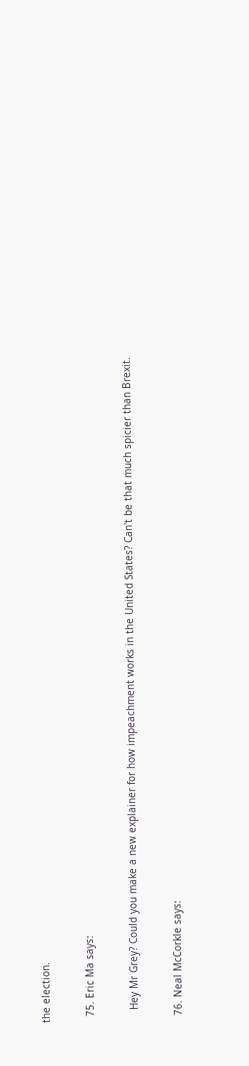the election.

  75. Eric Ma says:

    Hey Mr Grey? Could you make a new explainer for how impeachment works in the United States? Can't be that much spicier than Brexit.

  76. Neal McCorkle says: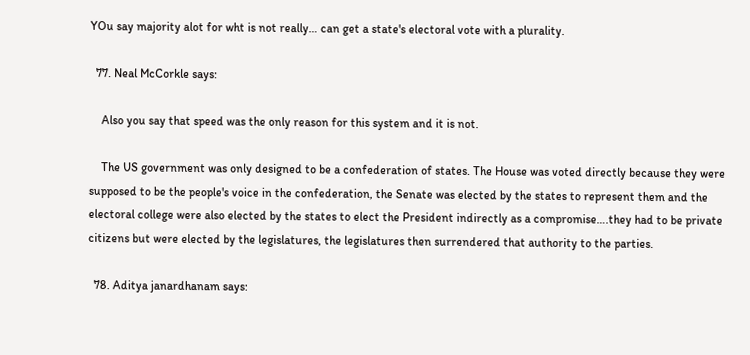YOu say majority alot for wht is not really… can get a state's electoral vote with a plurality.

  77. Neal McCorkle says:

    Also you say that speed was the only reason for this system and it is not.

    The US government was only designed to be a confederation of states. The House was voted directly because they were supposed to be the people's voice in the confederation, the Senate was elected by the states to represent them and the electoral college were also elected by the states to elect the President indirectly as a compromise….they had to be private citizens but were elected by the legislatures, the legislatures then surrendered that authority to the parties.

  78. Aditya janardhanam says: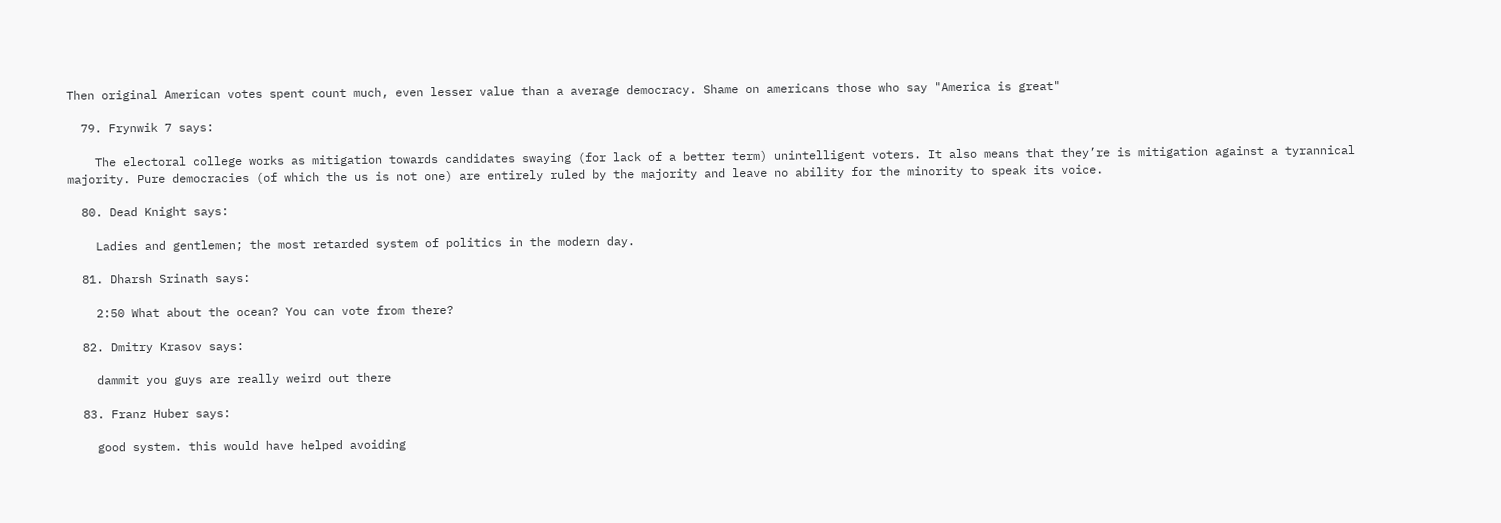Then original American votes spent count much, even lesser value than a average democracy. Shame on americans those who say "America is great"

  79. Frynwik 7 says:

    The electoral college works as mitigation towards candidates swaying (for lack of a better term) unintelligent voters. It also means that they’re is mitigation against a tyrannical majority. Pure democracies (of which the us is not one) are entirely ruled by the majority and leave no ability for the minority to speak its voice.

  80. Dead Knight says:

    Ladies and gentlemen; the most retarded system of politics in the modern day.

  81. Dharsh Srinath says:

    2:50 What about the ocean? You can vote from there?

  82. Dmitry Krasov says:

    dammit you guys are really weird out there

  83. Franz Huber says:

    good system. this would have helped avoiding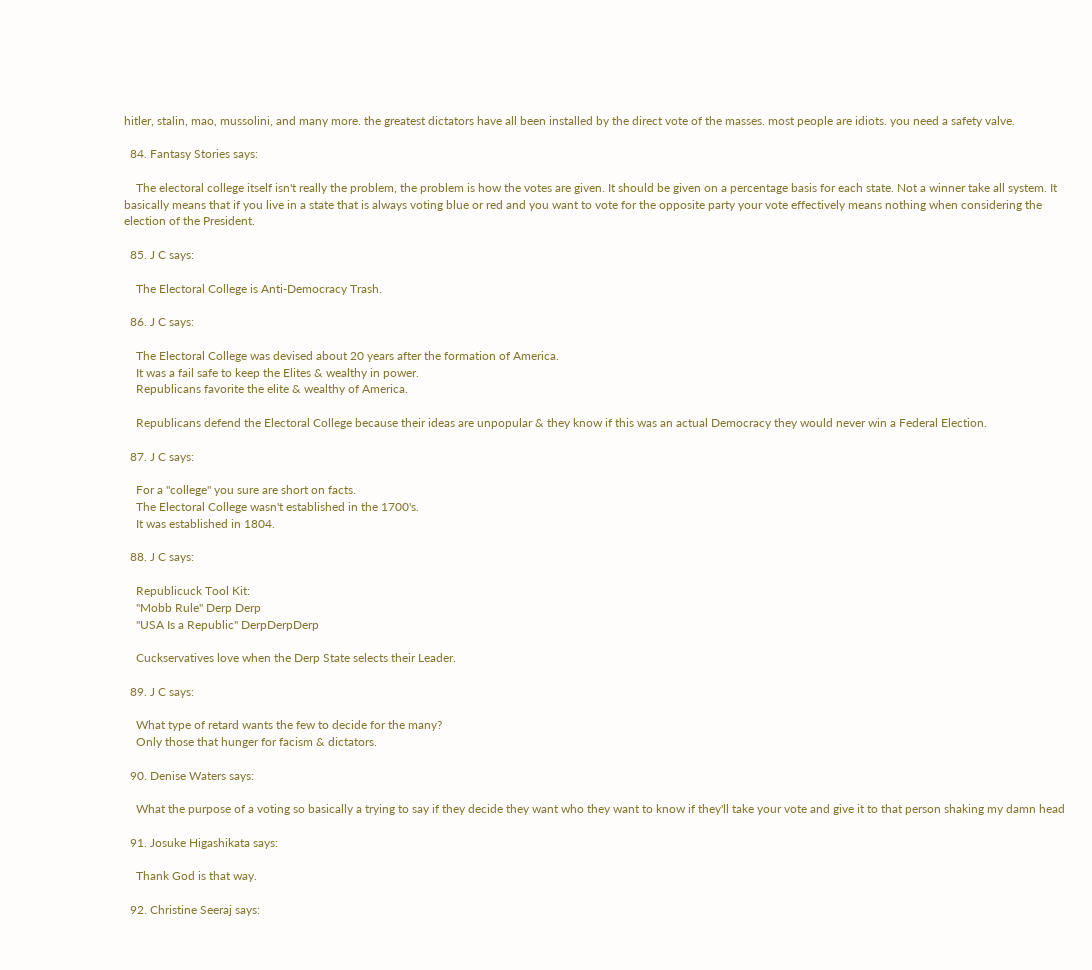hitler, stalin, mao, mussolini, and many more. the greatest dictators have all been installed by the direct vote of the masses. most people are idiots. you need a safety valve.

  84. Fantasy Stories says:

    The electoral college itself isn't really the problem, the problem is how the votes are given. It should be given on a percentage basis for each state. Not a winner take all system. It basically means that if you live in a state that is always voting blue or red and you want to vote for the opposite party your vote effectively means nothing when considering the election of the President.

  85. J C says:

    The Electoral College is Anti-Democracy Trash.

  86. J C says:

    The Electoral College was devised about 20 years after the formation of America.
    It was a fail safe to keep the Elites & wealthy in power.
    Republicans favorite the elite & wealthy of America.

    Republicans defend the Electoral College because their ideas are unpopular & they know if this was an actual Democracy they would never win a Federal Election.

  87. J C says:

    For a "college" you sure are short on facts.
    The Electoral College wasn't established in the 1700's.
    It was established in 1804.

  88. J C says:

    Republicuck Tool Kit:
    "Mobb Rule" Derp Derp
    "USA Is a Republic" DerpDerpDerp

    Cuckservatives love when the Derp State selects their Leader.

  89. J C says:

    What type of retard wants the few to decide for the many?
    Only those that hunger for facism & dictators.

  90. Denise Waters says:

    What the purpose of a voting so basically a trying to say if they decide they want who they want to know if they'll take your vote and give it to that person shaking my damn head

  91. Josuke Higashikata says:

    Thank God is that way.

  92. Christine Seeraj says: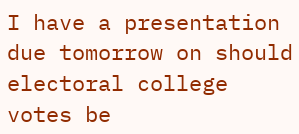I have a presentation due tomorrow on should electoral college votes be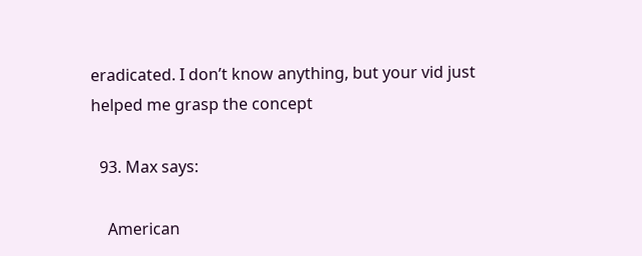eradicated. I don’t know anything, but your vid just helped me grasp the concept

  93. Max says:

    American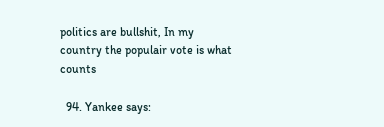politics are bullshit, In my country the populair vote is what counts

  94. Yankee says: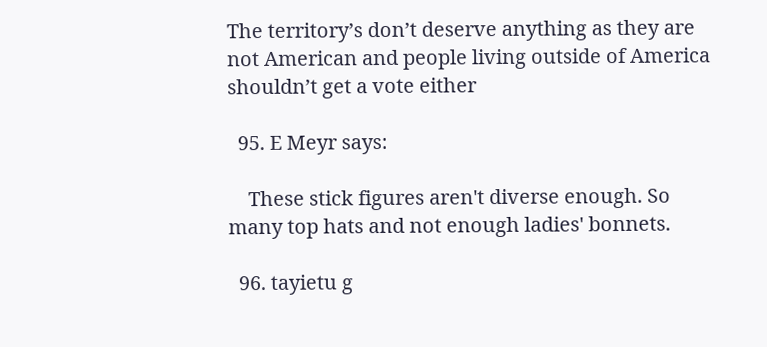The territory’s don’t deserve anything as they are not American and people living outside of America shouldn’t get a vote either

  95. E Meyr says:

    These stick figures aren't diverse enough. So many top hats and not enough ladies' bonnets.

  96. tayietu g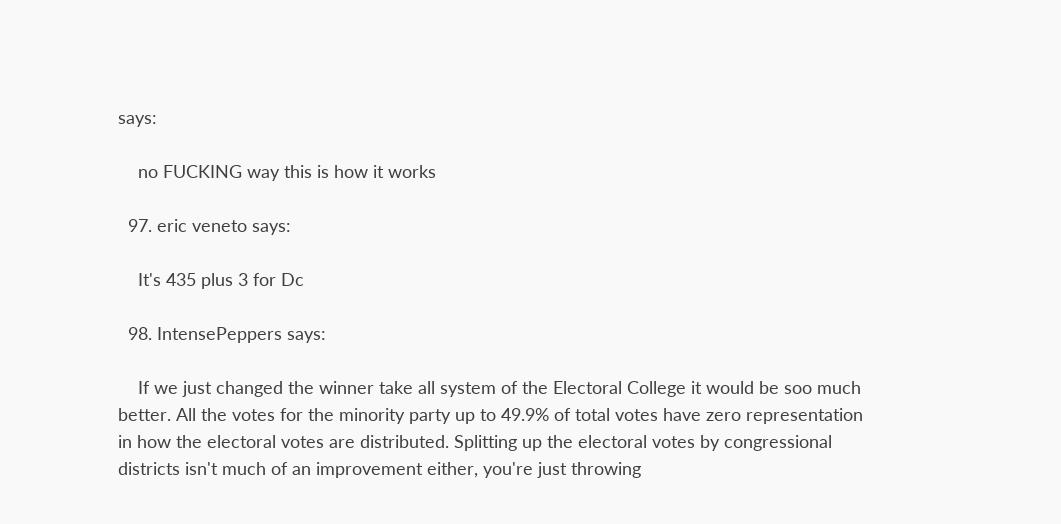says:

    no FUCKING way this is how it works

  97. eric veneto says:

    It's 435 plus 3 for Dc

  98. IntensePeppers says:

    If we just changed the winner take all system of the Electoral College it would be soo much better. All the votes for the minority party up to 49.9% of total votes have zero representation in how the electoral votes are distributed. Splitting up the electoral votes by congressional districts isn't much of an improvement either, you're just throwing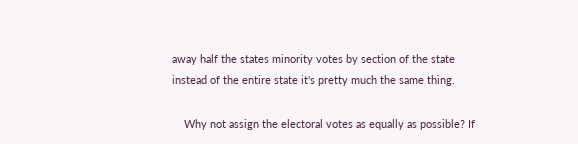away half the states minority votes by section of the state instead of the entire state it's pretty much the same thing.

    Why not assign the electoral votes as equally as possible? If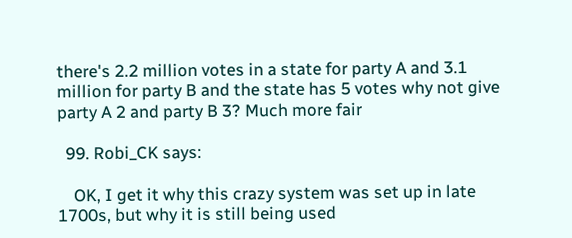there's 2.2 million votes in a state for party A and 3.1 million for party B and the state has 5 votes why not give party A 2 and party B 3? Much more fair

  99. Robi_CK says:

    OK, I get it why this crazy system was set up in late 1700s, but why it is still being used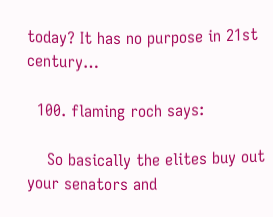today? It has no purpose in 21st century…

  100. flaming roch says:

    So basically the elites buy out your senators and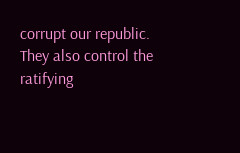corrupt our republic. They also control the ratifying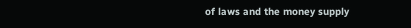of laws and the money supply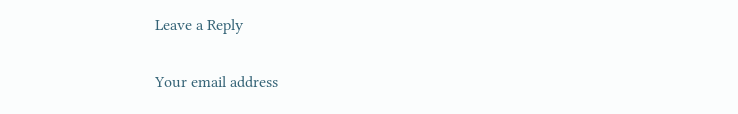Leave a Reply

Your email address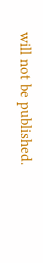will not be published.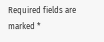Required fields are marked *